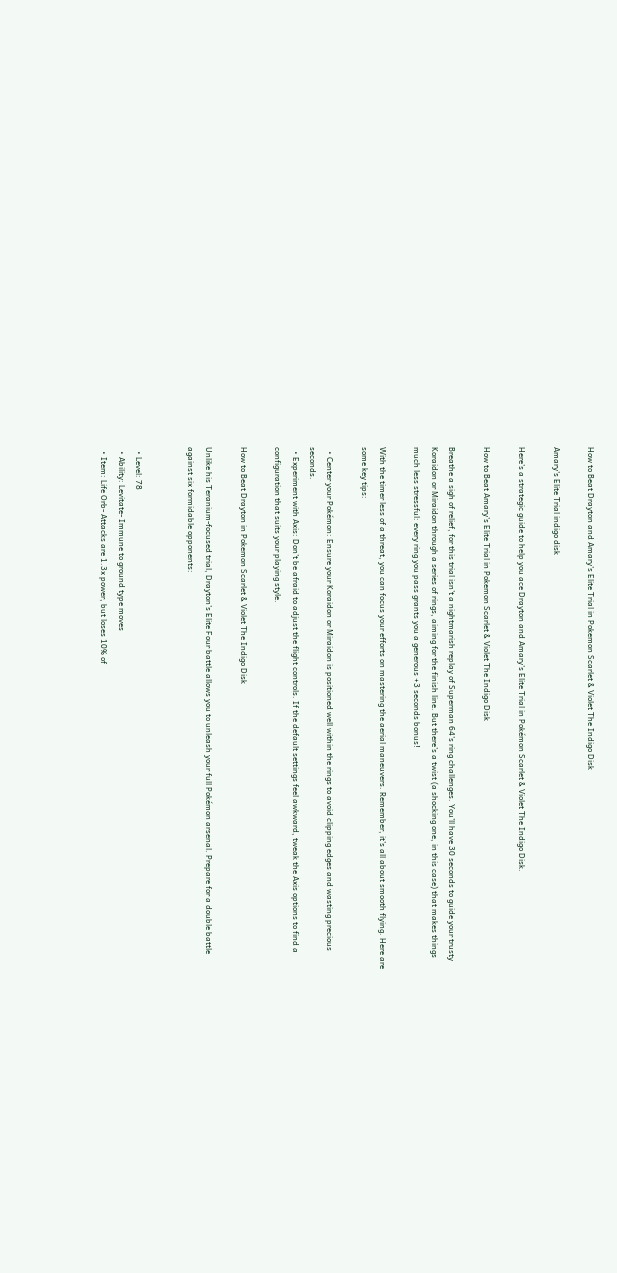How to Beat Drayton and Amary’s Elite Trial in Pokemon Scarlet & Violet The Indigo Disk

Amary's Elite Trial indigo disk

Here’s a strategic guide to help you ace Drayton and Amary’s Elite Trial in Pokémon Scarlet & Violet The Indigo Disk.

How to Beat Amary’s Elite Trial in Pokemon Scarlet & Violet The Indigo Disk

Breathe a sigh of relief, for this trial isn’t a nightmarish replay of Superman 64’s ring challenges. You’ll have 30 seconds to guide your trusty Koraidon or Miraidon through a series of rings, aiming for the finish line. But there’s a twist (a shocking one, in this case) that makes things much less stressful: every ring you pass grants you a generous +3 seconds bonus!

With the timer less of a threat, you can focus your efforts on mastering the aerial maneuvers. Remember, it’s all about smooth flying. Here are some key tips:

  • Center your Pokémon: Ensure your Koraidon or Miraidon is positioned well within the rings to avoid clipping edges and wasting precious seconds.
  • Experiment with Axis: Don’t be afraid to adjust the flight controls. If the default settings feel awkward, tweak the Axis options to find a configuration that suits your playing style.

How to Beat Drayton in Pokemon Scarlet & Violet The Indigo Disk

Unlike his Teranium-focused trial, Drayton’s Elite Four battle allows you to unleash your full Pokémon arsenal. Prepare for a double battle against six formidable opponents:


  • Level: 78
  • Ability: Levitate- Immune to ground type moves
  • Item: Life Orb- Attacks are 1.3x power, but loses 10% of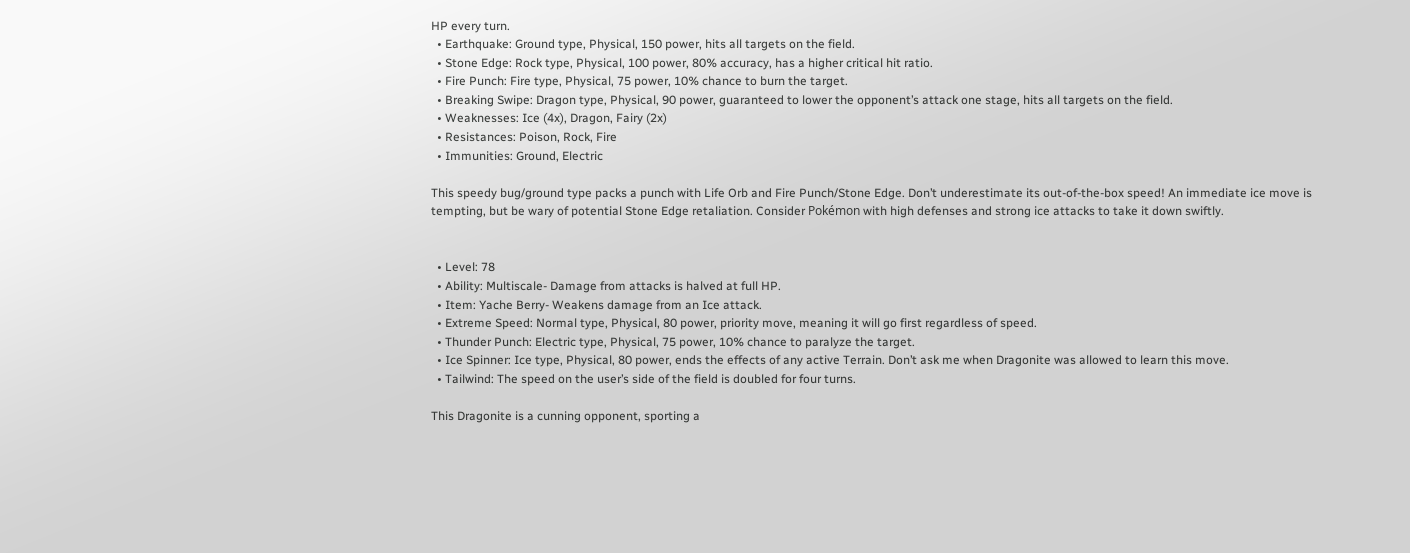HP every turn.
  • Earthquake: Ground type, Physical, 150 power, hits all targets on the field.
  • Stone Edge: Rock type, Physical, 100 power, 80% accuracy, has a higher critical hit ratio.
  • Fire Punch: Fire type, Physical, 75 power, 10% chance to burn the target.
  • Breaking Swipe: Dragon type, Physical, 90 power, guaranteed to lower the opponent’s attack one stage, hits all targets on the field.
  • Weaknesses: Ice (4x), Dragon, Fairy (2x)
  • Resistances: Poison, Rock, Fire
  • Immunities: Ground, Electric

This speedy bug/ground type packs a punch with Life Orb and Fire Punch/Stone Edge. Don’t underestimate its out-of-the-box speed! An immediate ice move is tempting, but be wary of potential Stone Edge retaliation. Consider Pokémon with high defenses and strong ice attacks to take it down swiftly.


  • Level: 78
  • Ability: Multiscale- Damage from attacks is halved at full HP.
  • Item: Yache Berry- Weakens damage from an Ice attack.
  • Extreme Speed: Normal type, Physical, 80 power, priority move, meaning it will go first regardless of speed.
  • Thunder Punch: Electric type, Physical, 75 power, 10% chance to paralyze the target.
  • Ice Spinner: Ice type, Physical, 80 power, ends the effects of any active Terrain. Don’t ask me when Dragonite was allowed to learn this move.
  • Tailwind: The speed on the user’s side of the field is doubled for four turns.

This Dragonite is a cunning opponent, sporting a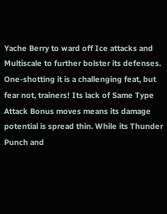Yache Berry to ward off Ice attacks and Multiscale to further bolster its defenses. One-shotting it is a challenging feat, but fear not, trainers! Its lack of Same Type Attack Bonus moves means its damage potential is spread thin. While its Thunder Punch and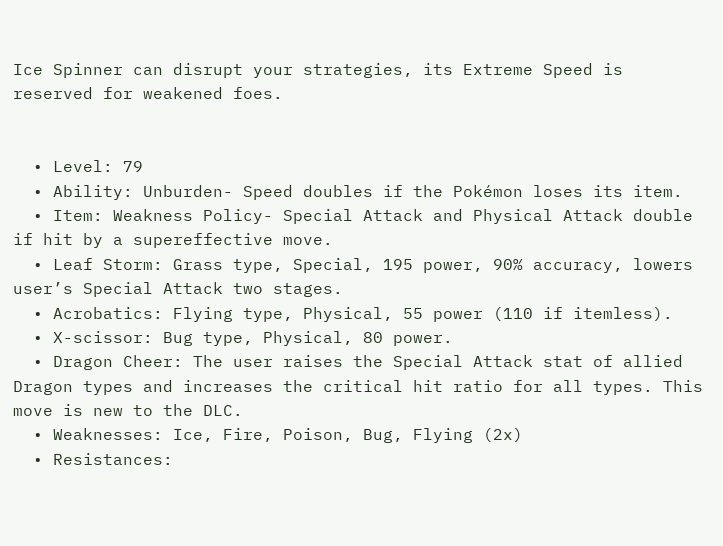Ice Spinner can disrupt your strategies, its Extreme Speed is reserved for weakened foes.


  • Level: 79
  • Ability: Unburden- Speed doubles if the Pokémon loses its item.
  • Item: Weakness Policy- Special Attack and Physical Attack double if hit by a supereffective move.
  • Leaf Storm: Grass type, Special, 195 power, 90% accuracy, lowers user’s Special Attack two stages.
  • Acrobatics: Flying type, Physical, 55 power (110 if itemless).
  • X-scissor: Bug type, Physical, 80 power.
  • Dragon Cheer: The user raises the Special Attack stat of allied Dragon types and increases the critical hit ratio for all types. This move is new to the DLC.
  • Weaknesses: Ice, Fire, Poison, Bug, Flying (2x)
  • Resistances: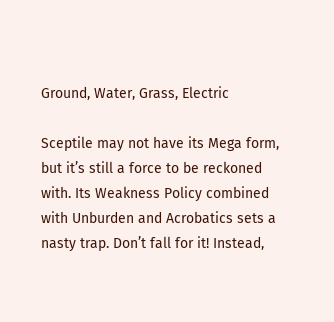Ground, Water, Grass, Electric

Sceptile may not have its Mega form, but it’s still a force to be reckoned with. Its Weakness Policy combined with Unburden and Acrobatics sets a nasty trap. Don’t fall for it! Instead,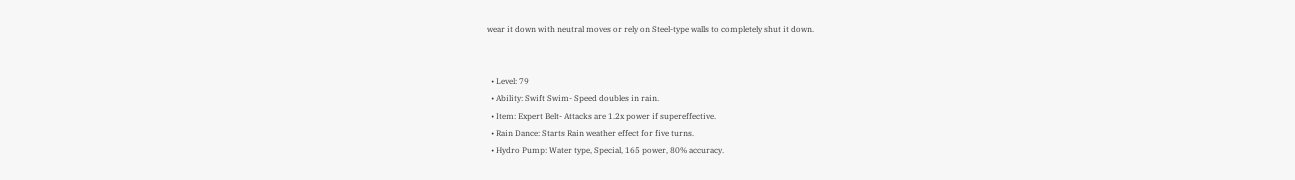wear it down with neutral moves or rely on Steel-type walls to completely shut it down.


  • Level: 79
  • Ability: Swift Swim- Speed doubles in rain.
  • Item: Expert Belt- Attacks are 1.2x power if supereffective.
  • Rain Dance: Starts Rain weather effect for five turns.
  • Hydro Pump: Water type, Special, 165 power, 80% accuracy.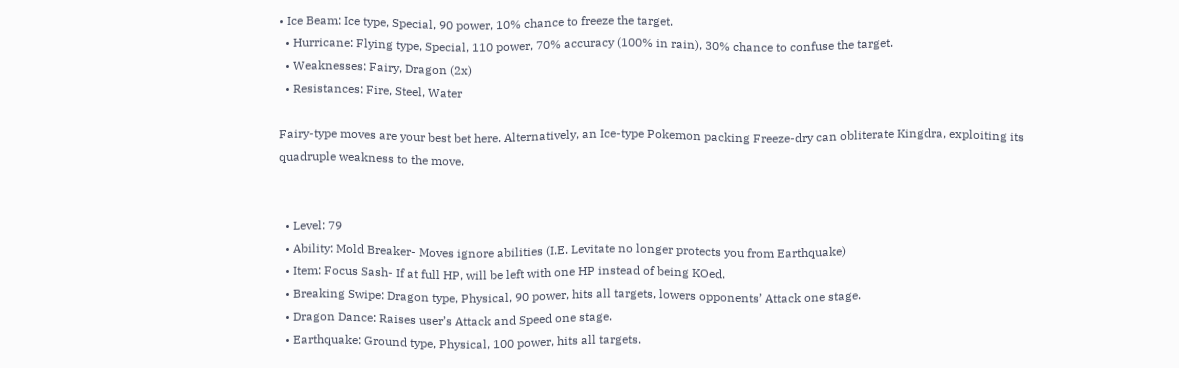• Ice Beam: Ice type, Special, 90 power, 10% chance to freeze the target.
  • Hurricane: Flying type, Special, 110 power, 70% accuracy (100% in rain), 30% chance to confuse the target.
  • Weaknesses: Fairy, Dragon (2x)
  • Resistances: Fire, Steel, Water

Fairy-type moves are your best bet here. Alternatively, an Ice-type Pokemon packing Freeze-dry can obliterate Kingdra, exploiting its quadruple weakness to the move.


  • Level: 79
  • Ability: Mold Breaker- Moves ignore abilities (I.E. Levitate no longer protects you from Earthquake)
  • Item: Focus Sash- If at full HP, will be left with one HP instead of being KOed.
  • Breaking Swipe: Dragon type, Physical, 90 power, hits all targets, lowers opponents’ Attack one stage.
  • Dragon Dance: Raises user’s Attack and Speed one stage.
  • Earthquake: Ground type, Physical, 100 power, hits all targets.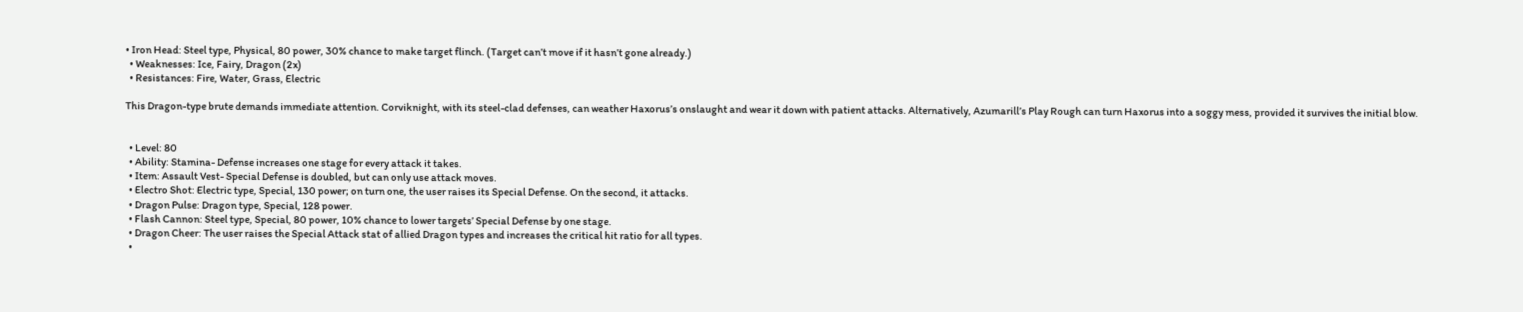• Iron Head: Steel type, Physical, 80 power, 30% chance to make target flinch. (Target can’t move if it hasn’t gone already.)
  • Weaknesses: Ice, Fairy, Dragon (2x)
  • Resistances: Fire, Water, Grass, Electric

This Dragon-type brute demands immediate attention. Corviknight, with its steel-clad defenses, can weather Haxorus’s onslaught and wear it down with patient attacks. Alternatively, Azumarill’s Play Rough can turn Haxorus into a soggy mess, provided it survives the initial blow.


  • Level: 80
  • Ability: Stamina- Defense increases one stage for every attack it takes.
  • Item: Assault Vest- Special Defense is doubled, but can only use attack moves.
  • Electro Shot: Electric type, Special, 130 power; on turn one, the user raises its Special Defense. On the second, it attacks.
  • Dragon Pulse: Dragon type, Special, 128 power.
  • Flash Cannon: Steel type, Special, 80 power, 10% chance to lower targets’ Special Defense by one stage.
  • Dragon Cheer: The user raises the Special Attack stat of allied Dragon types and increases the critical hit ratio for all types.
  •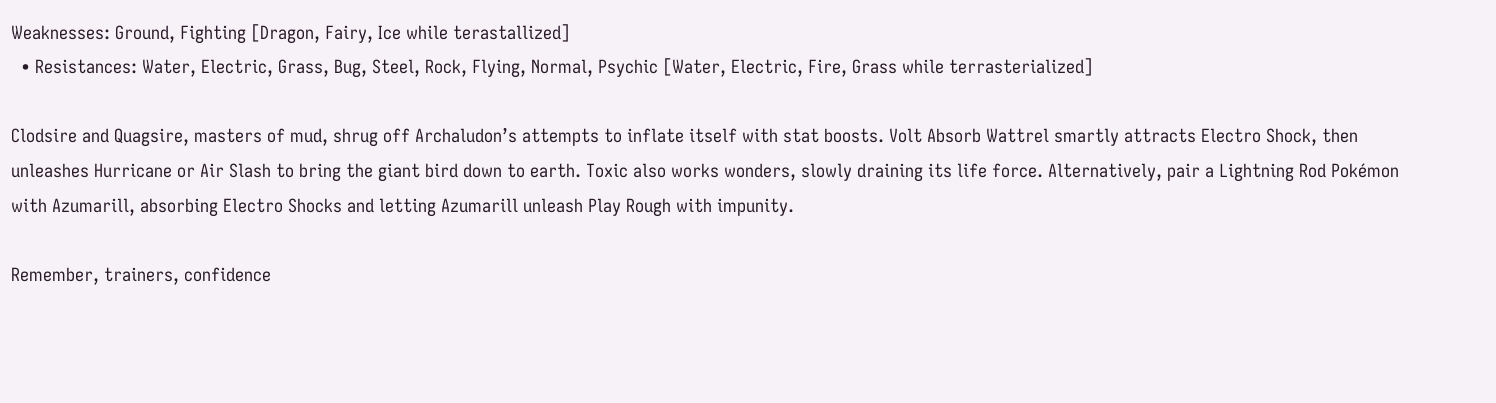Weaknesses: Ground, Fighting [Dragon, Fairy, Ice while terastallized]
  • Resistances: Water, Electric, Grass, Bug, Steel, Rock, Flying, Normal, Psychic [Water, Electric, Fire, Grass while terrasterialized]

Clodsire and Quagsire, masters of mud, shrug off Archaludon’s attempts to inflate itself with stat boosts. Volt Absorb Wattrel smartly attracts Electro Shock, then unleashes Hurricane or Air Slash to bring the giant bird down to earth. Toxic also works wonders, slowly draining its life force. Alternatively, pair a Lightning Rod Pokémon with Azumarill, absorbing Electro Shocks and letting Azumarill unleash Play Rough with impunity.

Remember, trainers, confidence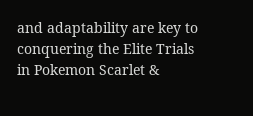and adaptability are key to conquering the Elite Trials in Pokemon Scarlet &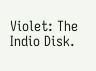Violet: The Indio Disk.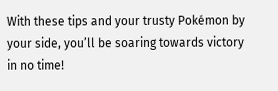With these tips and your trusty Pokémon by your side, you’ll be soaring towards victory in no time!